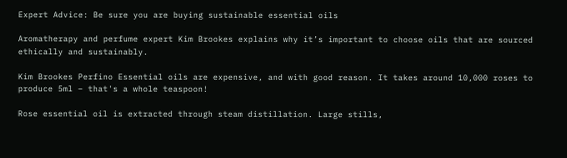Expert Advice: Be sure you are buying sustainable essential oils

Aromatherapy and perfume expert Kim Brookes explains why it’s important to choose oils that are sourced ethically and sustainably.

Kim Brookes Perfino Essential oils are expensive, and with good reason. It takes around 10,000 roses to produce 5ml – that's a whole teaspoon!

Rose essential oil is extracted through steam distillation. Large stills,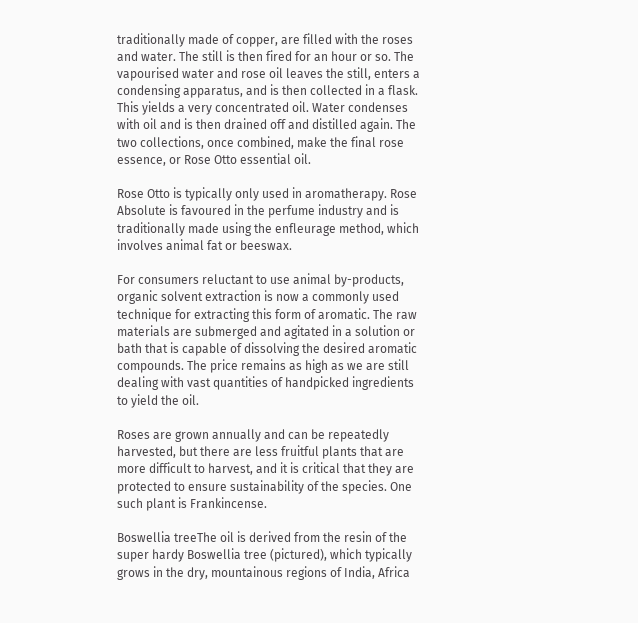traditionally made of copper, are filled with the roses and water. The still is then fired for an hour or so. The vapourised water and rose oil leaves the still, enters a condensing apparatus, and is then collected in a flask. This yields a very concentrated oil. Water condenses with oil and is then drained off and distilled again. The two collections, once combined, make the final rose essence, or Rose Otto essential oil.

Rose Otto is typically only used in aromatherapy. Rose Absolute is favoured in the perfume industry and is traditionally made using the enfleurage method, which involves animal fat or beeswax.

For consumers reluctant to use animal by-products, organic solvent extraction is now a commonly used technique for extracting this form of aromatic. The raw materials are submerged and agitated in a solution or bath that is capable of dissolving the desired aromatic compounds. The price remains as high as we are still dealing with vast quantities of handpicked ingredients to yield the oil.

Roses are grown annually and can be repeatedly harvested, but there are less fruitful plants that are more difficult to harvest, and it is critical that they are protected to ensure sustainability of the species. One such plant is Frankincense.

Boswellia treeThe oil is derived from the resin of the super hardy Boswellia tree (pictured), which typically grows in the dry, mountainous regions of India, Africa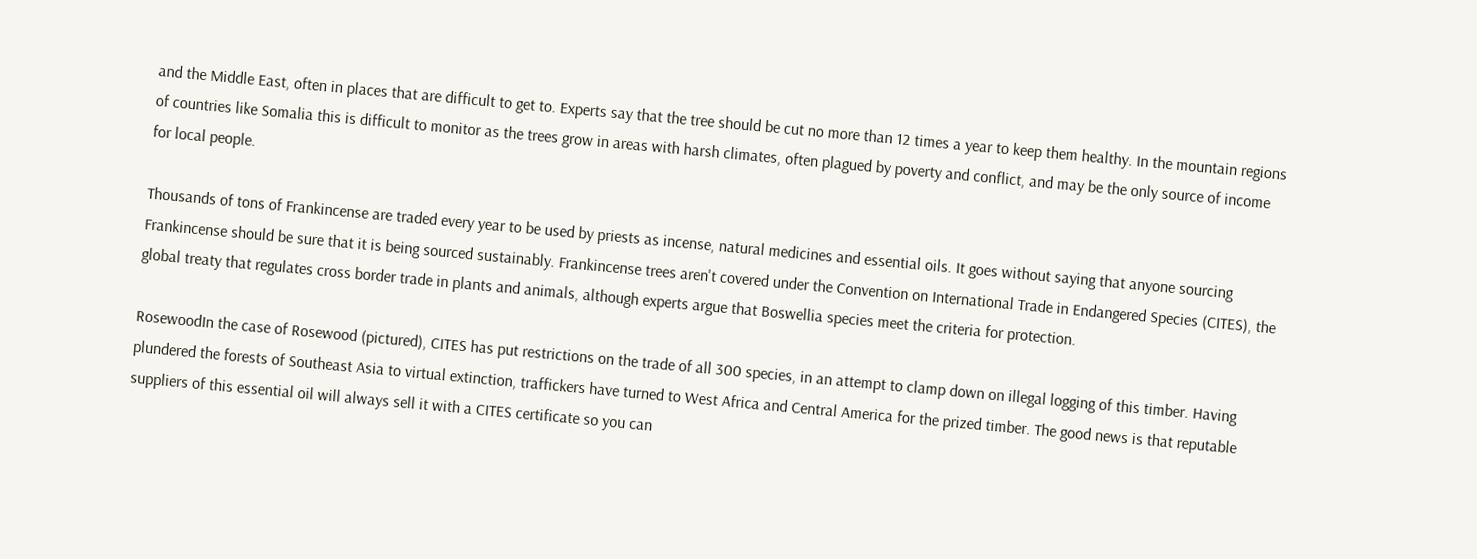and the Middle East, often in places that are difficult to get to. Experts say that the tree should be cut no more than 12 times a year to keep them healthy. In the mountain regions of countries like Somalia this is difficult to monitor as the trees grow in areas with harsh climates, often plagued by poverty and conflict, and may be the only source of income for local people.

Thousands of tons of Frankincense are traded every year to be used by priests as incense, natural medicines and essential oils. It goes without saying that anyone sourcing Frankincense should be sure that it is being sourced sustainably. Frankincense trees aren't covered under the Convention on International Trade in Endangered Species (CITES), the global treaty that regulates cross border trade in plants and animals, although experts argue that Boswellia species meet the criteria for protection.

RosewoodIn the case of Rosewood (pictured), CITES has put restrictions on the trade of all 300 species, in an attempt to clamp down on illegal logging of this timber. Having plundered the forests of Southeast Asia to virtual extinction, traffickers have turned to West Africa and Central America for the prized timber. The good news is that reputable suppliers of this essential oil will always sell it with a CITES certificate so you can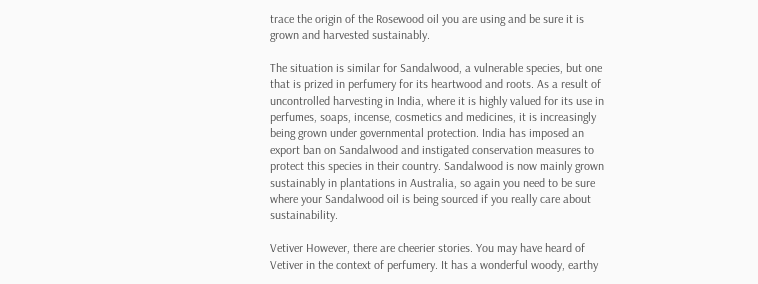trace the origin of the Rosewood oil you are using and be sure it is grown and harvested sustainably.

The situation is similar for Sandalwood, a vulnerable species, but one that is prized in perfumery for its heartwood and roots. As a result of uncontrolled harvesting in India, where it is highly valued for its use in perfumes, soaps, incense, cosmetics and medicines, it is increasingly being grown under governmental protection. India has imposed an export ban on Sandalwood and instigated conservation measures to protect this species in their country. Sandalwood is now mainly grown sustainably in plantations in Australia, so again you need to be sure where your Sandalwood oil is being sourced if you really care about sustainability.

Vetiver However, there are cheerier stories. You may have heard of Vetiver in the context of perfumery. It has a wonderful woody, earthy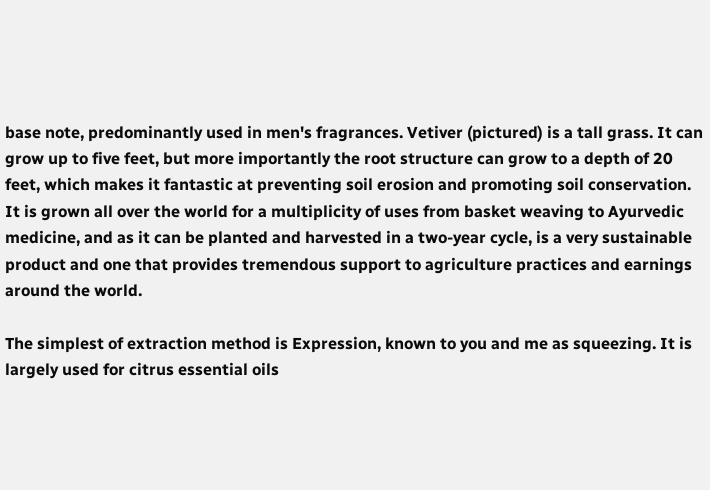base note, predominantly used in men's fragrances. Vetiver (pictured) is a tall grass. It can grow up to five feet, but more importantly the root structure can grow to a depth of 20 feet, which makes it fantastic at preventing soil erosion and promoting soil conservation. It is grown all over the world for a multiplicity of uses from basket weaving to Ayurvedic medicine, and as it can be planted and harvested in a two-year cycle, is a very sustainable product and one that provides tremendous support to agriculture practices and earnings around the world.

The simplest of extraction method is Expression, known to you and me as squeezing. It is largely used for citrus essential oils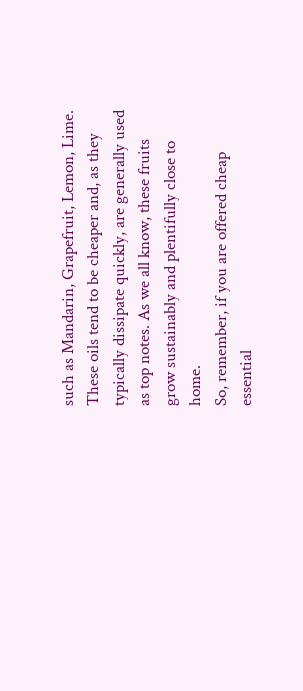such as Mandarin, Grapefruit, Lemon, Lime. These oils tend to be cheaper and, as they typically dissipate quickly, are generally used as top notes. As we all know, these fruits grow sustainably and plentifully close to home.
So, remember, if you are offered cheap essential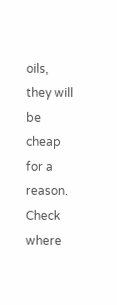oils, they will be cheap for a reason. Check where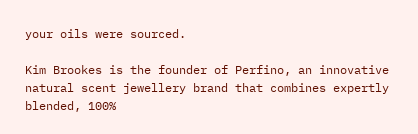your oils were sourced.

Kim Brookes is the founder of Perfino, an innovative natural scent jewellery brand that combines expertly blended, 100%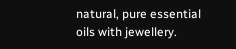natural, pure essential oils with jewellery.